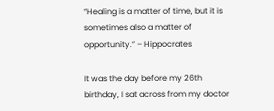“Healing is a matter of time, but it is sometimes also a matter of opportunity.” – Hippocrates

It was the day before my 26th birthday, I sat across from my doctor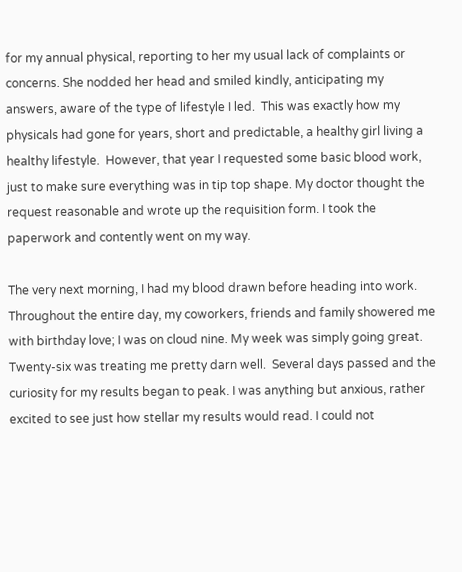for my annual physical, reporting to her my usual lack of complaints or concerns. She nodded her head and smiled kindly, anticipating my answers, aware of the type of lifestyle I led.  This was exactly how my physicals had gone for years, short and predictable, a healthy girl living a healthy lifestyle.  However, that year I requested some basic blood work, just to make sure everything was in tip top shape. My doctor thought the request reasonable and wrote up the requisition form. I took the paperwork and contently went on my way.

The very next morning, I had my blood drawn before heading into work. Throughout the entire day, my coworkers, friends and family showered me with birthday love; I was on cloud nine. My week was simply going great. Twenty-six was treating me pretty darn well.  Several days passed and the curiosity for my results began to peak. I was anything but anxious, rather excited to see just how stellar my results would read. I could not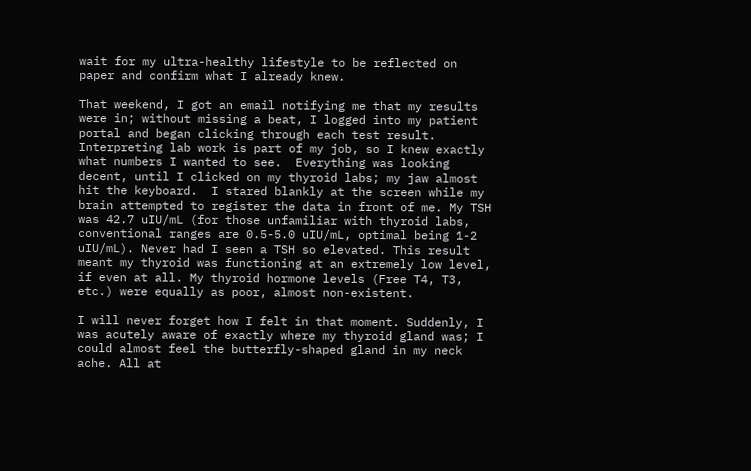wait for my ultra-healthy lifestyle to be reflected on paper and confirm what I already knew.

That weekend, I got an email notifying me that my results were in; without missing a beat, I logged into my patient portal and began clicking through each test result. Interpreting lab work is part of my job, so I knew exactly what numbers I wanted to see.  Everything was looking decent, until I clicked on my thyroid labs; my jaw almost hit the keyboard.  I stared blankly at the screen while my brain attempted to register the data in front of me. My TSH was 42.7 uIU/mL (for those unfamiliar with thyroid labs, conventional ranges are 0.5-5.0 uIU/mL, optimal being 1-2 uIU/mL). Never had I seen a TSH so elevated. This result meant my thyroid was functioning at an extremely low level, if even at all. My thyroid hormone levels (Free T4, T3, etc.) were equally as poor, almost non-existent.

I will never forget how I felt in that moment. Suddenly, I was acutely aware of exactly where my thyroid gland was; I could almost feel the butterfly-shaped gland in my neck ache. All at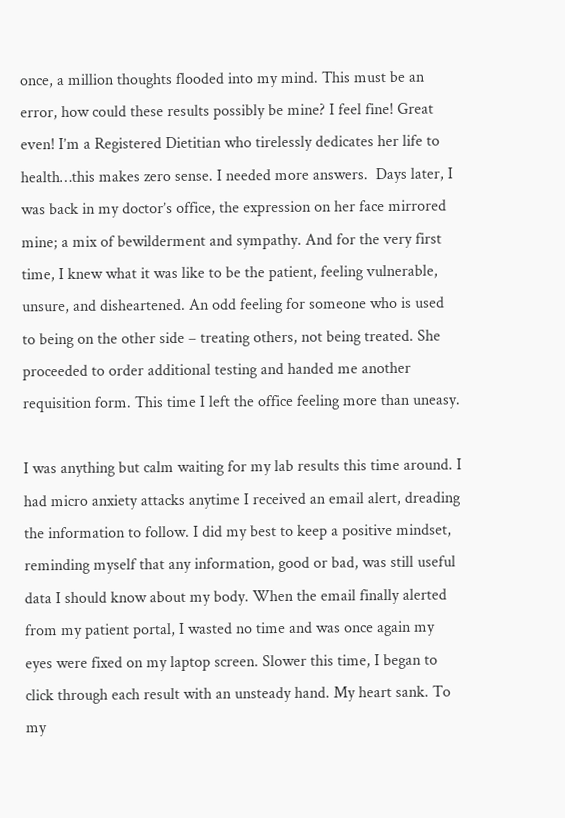once, a million thoughts flooded into my mind. This must be an error, how could these results possibly be mine? I feel fine! Great even! I’m a Registered Dietitian who tirelessly dedicates her life to health…this makes zero sense. I needed more answers.  Days later, I was back in my doctor’s office, the expression on her face mirrored mine; a mix of bewilderment and sympathy. And for the very first time, I knew what it was like to be the patient, feeling vulnerable, unsure, and disheartened. An odd feeling for someone who is used to being on the other side – treating others, not being treated. She proceeded to order additional testing and handed me another requisition form. This time I left the office feeling more than uneasy.

I was anything but calm waiting for my lab results this time around. I had micro anxiety attacks anytime I received an email alert, dreading the information to follow. I did my best to keep a positive mindset, reminding myself that any information, good or bad, was still useful data I should know about my body. When the email finally alerted from my patient portal, I wasted no time and was once again my eyes were fixed on my laptop screen. Slower this time, I began to click through each result with an unsteady hand. My heart sank. To my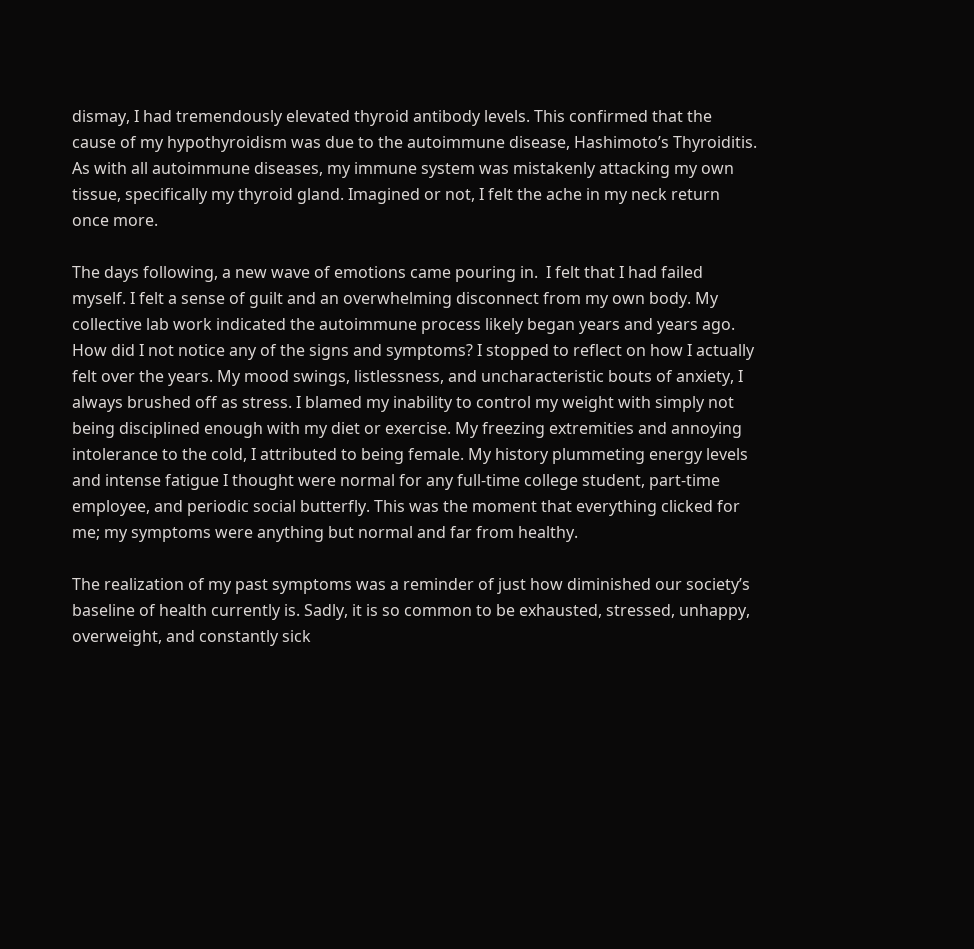dismay, I had tremendously elevated thyroid antibody levels. This confirmed that the cause of my hypothyroidism was due to the autoimmune disease, Hashimoto’s Thyroiditis. As with all autoimmune diseases, my immune system was mistakenly attacking my own tissue, specifically my thyroid gland. Imagined or not, I felt the ache in my neck return once more.

The days following, a new wave of emotions came pouring in.  I felt that I had failed myself. I felt a sense of guilt and an overwhelming disconnect from my own body. My collective lab work indicated the autoimmune process likely began years and years ago. How did I not notice any of the signs and symptoms? I stopped to reflect on how I actually felt over the years. My mood swings, listlessness, and uncharacteristic bouts of anxiety, I always brushed off as stress. I blamed my inability to control my weight with simply not being disciplined enough with my diet or exercise. My freezing extremities and annoying intolerance to the cold, I attributed to being female. My history plummeting energy levels and intense fatigue I thought were normal for any full-time college student, part-time employee, and periodic social butterfly. This was the moment that everything clicked for me; my symptoms were anything but normal and far from healthy.

The realization of my past symptoms was a reminder of just how diminished our society’s baseline of health currently is. Sadly, it is so common to be exhausted, stressed, unhappy, overweight, and constantly sick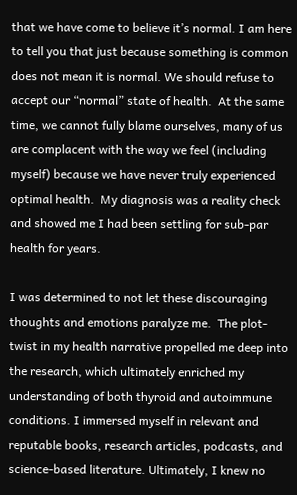that we have come to believe it’s normal. I am here to tell you that just because something is common does not mean it is normal. We should refuse to accept our “normal” state of health.  At the same time, we cannot fully blame ourselves, many of us are complacent with the way we feel (including myself) because we have never truly experienced optimal health.  My diagnosis was a reality check and showed me I had been settling for sub-par health for years.

I was determined to not let these discouraging thoughts and emotions paralyze me.  The plot-twist in my health narrative propelled me deep into the research, which ultimately enriched my understanding of both thyroid and autoimmune conditions. I immersed myself in relevant and reputable books, research articles, podcasts, and science-based literature. Ultimately, I knew no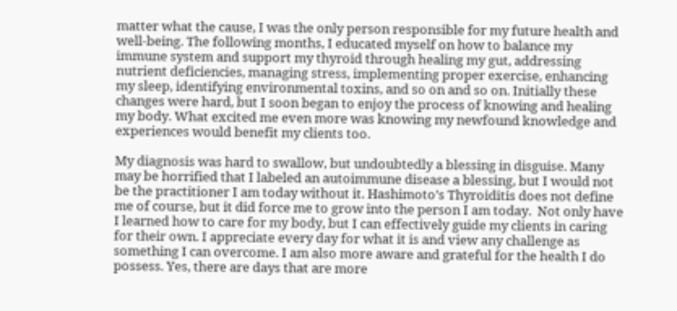matter what the cause, I was the only person responsible for my future health and well-being. The following months, I educated myself on how to balance my immune system and support my thyroid through healing my gut, addressing nutrient deficiencies, managing stress, implementing proper exercise, enhancing my sleep, identifying environmental toxins, and so on and so on. Initially these changes were hard, but I soon began to enjoy the process of knowing and healing my body. What excited me even more was knowing my newfound knowledge and experiences would benefit my clients too.

My diagnosis was hard to swallow, but undoubtedly a blessing in disguise. Many may be horrified that I labeled an autoimmune disease a blessing, but I would not be the practitioner I am today without it. Hashimoto’s Thyroiditis does not define me of course, but it did force me to grow into the person I am today.  Not only have I learned how to care for my body, but I can effectively guide my clients in caring for their own. I appreciate every day for what it is and view any challenge as something I can overcome. I am also more aware and grateful for the health I do possess. Yes, there are days that are more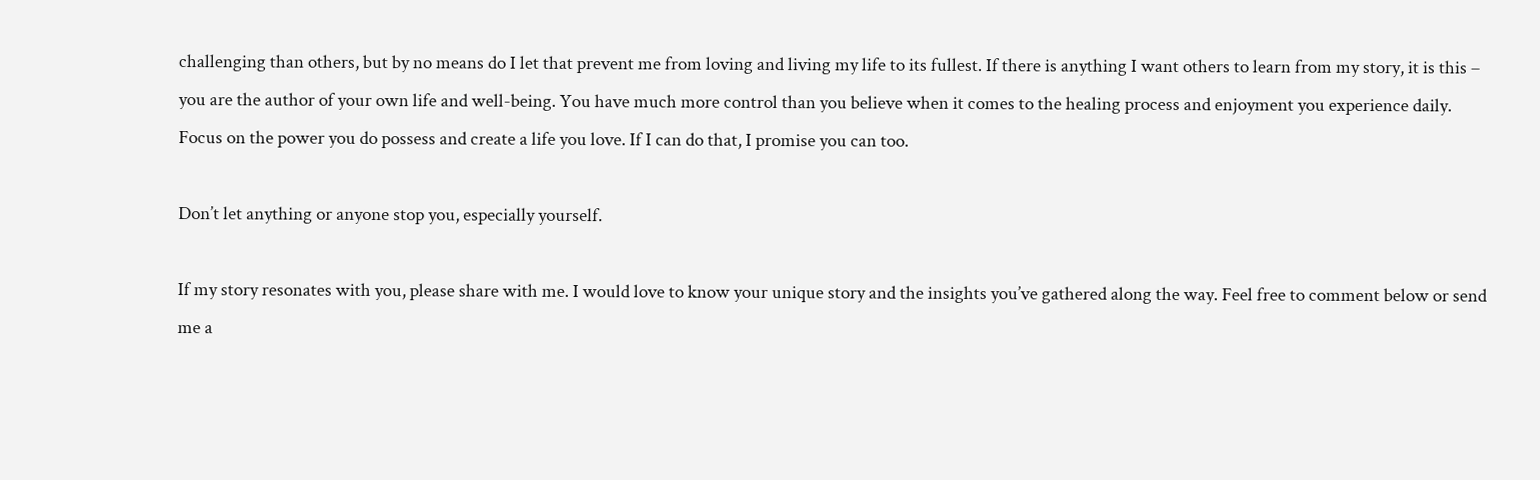challenging than others, but by no means do I let that prevent me from loving and living my life to its fullest. If there is anything I want others to learn from my story, it is this – you are the author of your own life and well-being. You have much more control than you believe when it comes to the healing process and enjoyment you experience daily.  Focus on the power you do possess and create a life you love. If I can do that, I promise you can too.

Don’t let anything or anyone stop you, especially yourself.

If my story resonates with you, please share with me. I would love to know your unique story and the insights you’ve gathered along the way. Feel free to comment below or send me a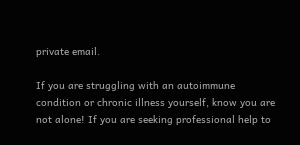private email.

If you are struggling with an autoimmune condition or chronic illness yourself, know you are not alone! If you are seeking professional help to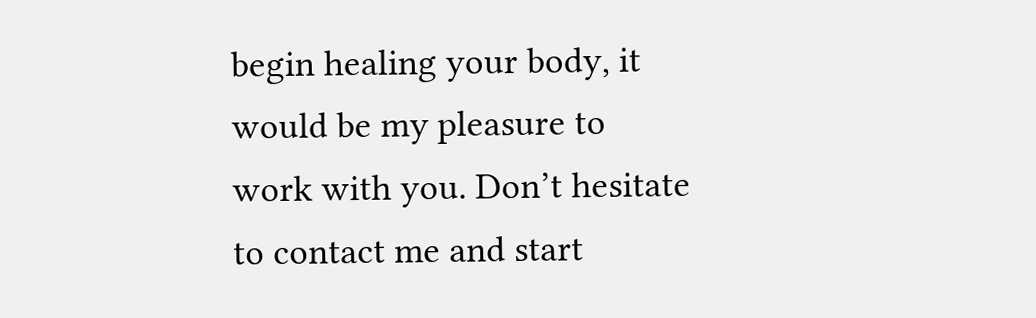begin healing your body, it would be my pleasure to work with you. Don’t hesitate to contact me and start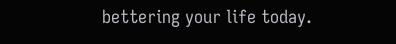bettering your life today.